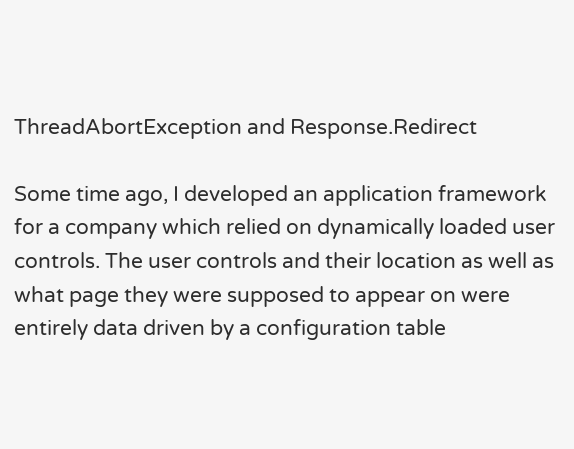ThreadAbortException and Response.Redirect

Some time ago, I developed an application framework for a company which relied on dynamically loaded user controls. The user controls and their location as well as what page they were supposed to appear on were entirely data driven by a configuration table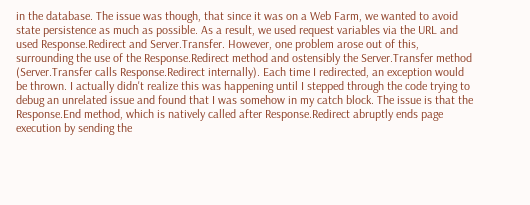in the database. The issue was though, that since it was on a Web Farm, we wanted to avoid state persistence as much as possible. As a result, we used request variables via the URL and used Response.Redirect and Server.Transfer. However, one problem arose out of this, surrounding the use of the Response.Redirect method and ostensibly the Server.Transfer method (Server.Transfer calls Response.Redirect internally). Each time I redirected, an exception would be thrown. I actually didn't realize this was happening until I stepped through the code trying to debug an unrelated issue and found that I was somehow in my catch block. The issue is that the Response.End method, which is natively called after Response.Redirect abruptly ends page execution by sending the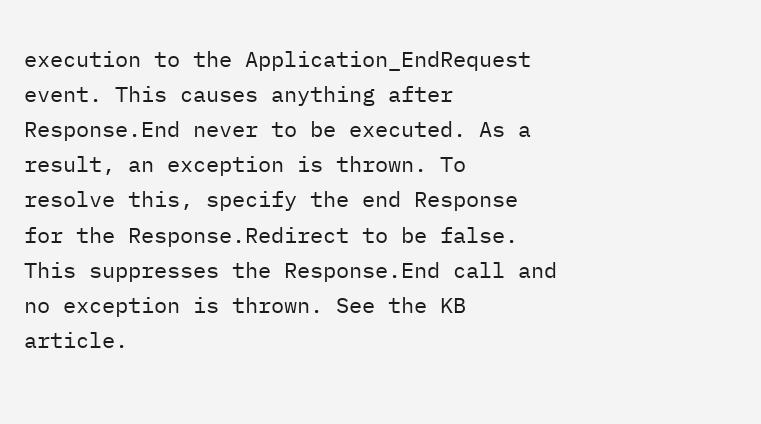execution to the Application_EndRequest event. This causes anything after Response.End never to be executed. As a result, an exception is thrown. To resolve this, specify the end Response for the Response.Redirect to be false. This suppresses the Response.End call and no exception is thrown. See the KB article.